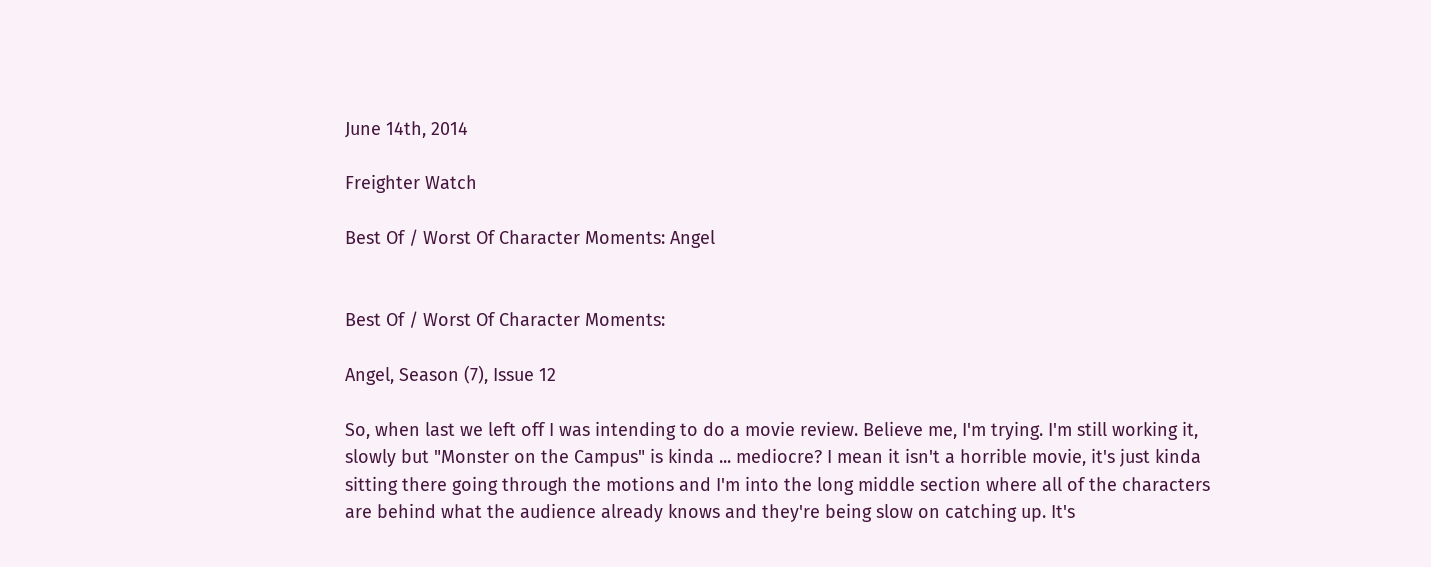June 14th, 2014

Freighter Watch

Best Of / Worst Of Character Moments: Angel


Best Of / Worst Of Character Moments:

Angel, Season (7), Issue 12

So, when last we left off I was intending to do a movie review. Believe me, I'm trying. I'm still working it, slowly but "Monster on the Campus" is kinda ... mediocre? I mean it isn't a horrible movie, it's just kinda sitting there going through the motions and I'm into the long middle section where all of the characters are behind what the audience already knows and they're being slow on catching up. It's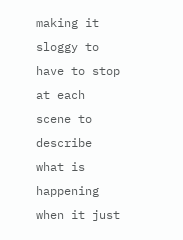making it sloggy to have to stop at each scene to describe what is happening when it just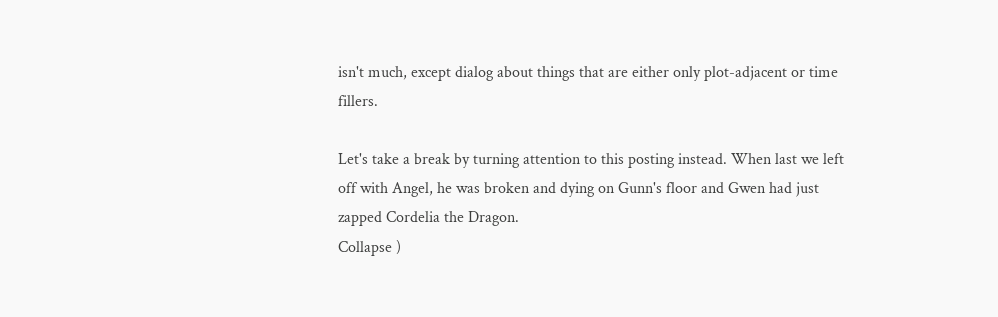isn't much, except dialog about things that are either only plot-adjacent or time fillers.

Let's take a break by turning attention to this posting instead. When last we left off with Angel, he was broken and dying on Gunn's floor and Gwen had just zapped Cordelia the Dragon.
Collapse )